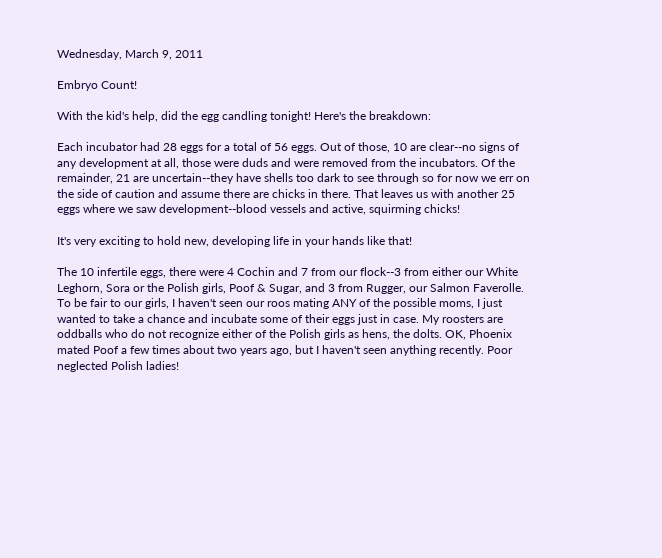Wednesday, March 9, 2011

Embryo Count!

With the kid's help, did the egg candling tonight! Here's the breakdown:

Each incubator had 28 eggs for a total of 56 eggs. Out of those, 10 are clear--no signs of any development at all, those were duds and were removed from the incubators. Of the remainder, 21 are uncertain--they have shells too dark to see through so for now we err on the side of caution and assume there are chicks in there. That leaves us with another 25 eggs where we saw development--blood vessels and active, squirming chicks!

It's very exciting to hold new, developing life in your hands like that!

The 10 infertile eggs, there were 4 Cochin and 7 from our flock--3 from either our White Leghorn, Sora or the Polish girls, Poof & Sugar, and 3 from Rugger, our Salmon Faverolle. To be fair to our girls, I haven't seen our roos mating ANY of the possible moms, I just wanted to take a chance and incubate some of their eggs just in case. My roosters are oddballs who do not recognize either of the Polish girls as hens, the dolts. OK, Phoenix mated Poof a few times about two years ago, but I haven't seen anything recently. Poor neglected Polish ladies!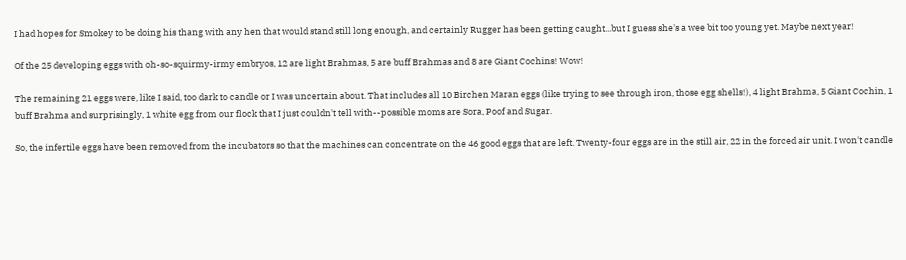I had hopes for Smokey to be doing his thang with any hen that would stand still long enough, and certainly Rugger has been getting caught...but I guess she's a wee bit too young yet. Maybe next year!

Of the 25 developing eggs with oh-so-squirmy-irmy embryos, 12 are light Brahmas, 5 are buff Brahmas and 8 are Giant Cochins! Wow!

The remaining 21 eggs were, like I said, too dark to candle or I was uncertain about. That includes all 10 Birchen Maran eggs (like trying to see through iron, those egg shells!), 4 light Brahma, 5 Giant Cochin, 1 buff Brahma and surprisingly, 1 white egg from our flock that I just couldn't tell with--possible moms are Sora, Poof and Sugar.

So, the infertile eggs have been removed from the incubators so that the machines can concentrate on the 46 good eggs that are left. Twenty-four eggs are in the still air, 22 in the forced air unit. I won't candle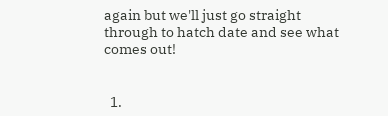again but we'll just go straight through to hatch date and see what comes out!


  1.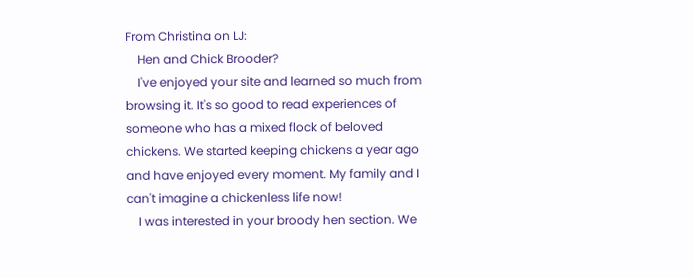From Christina on LJ:
    Hen and Chick Brooder?
    I've enjoyed your site and learned so much from browsing it. It's so good to read experiences of someone who has a mixed flock of beloved chickens. We started keeping chickens a year ago and have enjoyed every moment. My family and I can't imagine a chickenless life now!
    I was interested in your broody hen section. We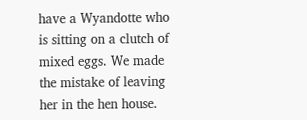have a Wyandotte who is sitting on a clutch of mixed eggs. We made the mistake of leaving her in the hen house.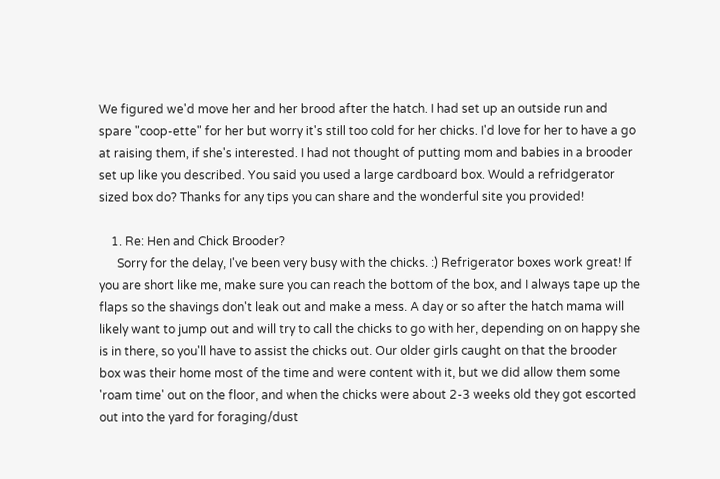We figured we'd move her and her brood after the hatch. I had set up an outside run and spare "coop-ette" for her but worry it's still too cold for her chicks. I'd love for her to have a go at raising them, if she's interested. I had not thought of putting mom and babies in a brooder set up like you described. You said you used a large cardboard box. Would a refridgerator sized box do? Thanks for any tips you can share and the wonderful site you provided!

    1. Re: Hen and Chick Brooder?
      Sorry for the delay, I've been very busy with the chicks. :) Refrigerator boxes work great! If you are short like me, make sure you can reach the bottom of the box, and I always tape up the flaps so the shavings don't leak out and make a mess. A day or so after the hatch mama will likely want to jump out and will try to call the chicks to go with her, depending on on happy she is in there, so you'll have to assist the chicks out. Our older girls caught on that the brooder box was their home most of the time and were content with it, but we did allow them some 'roam time' out on the floor, and when the chicks were about 2-3 weeks old they got escorted out into the yard for foraging/dust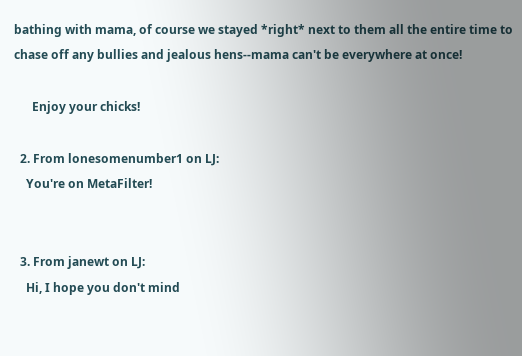bathing with mama, of course we stayed *right* next to them all the entire time to chase off any bullies and jealous hens--mama can't be everywhere at once!

      Enjoy your chicks!

  2. From lonesomenumber1 on LJ:
    You're on MetaFilter!


  3. From janewt on LJ:
    Hi, I hope you don't mind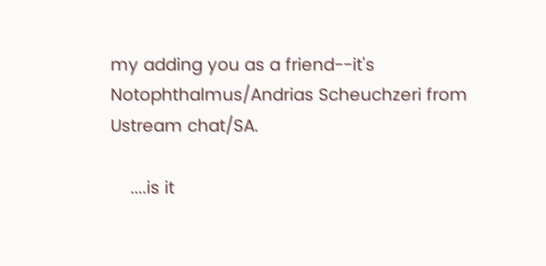my adding you as a friend--it's Notophthalmus/Andrias Scheuchzeri from Ustream chat/SA.

    ....is it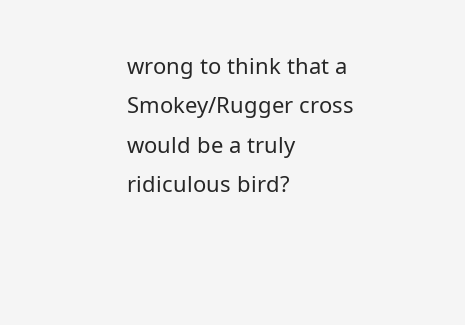wrong to think that a Smokey/Rugger cross would be a truly ridiculous bird?